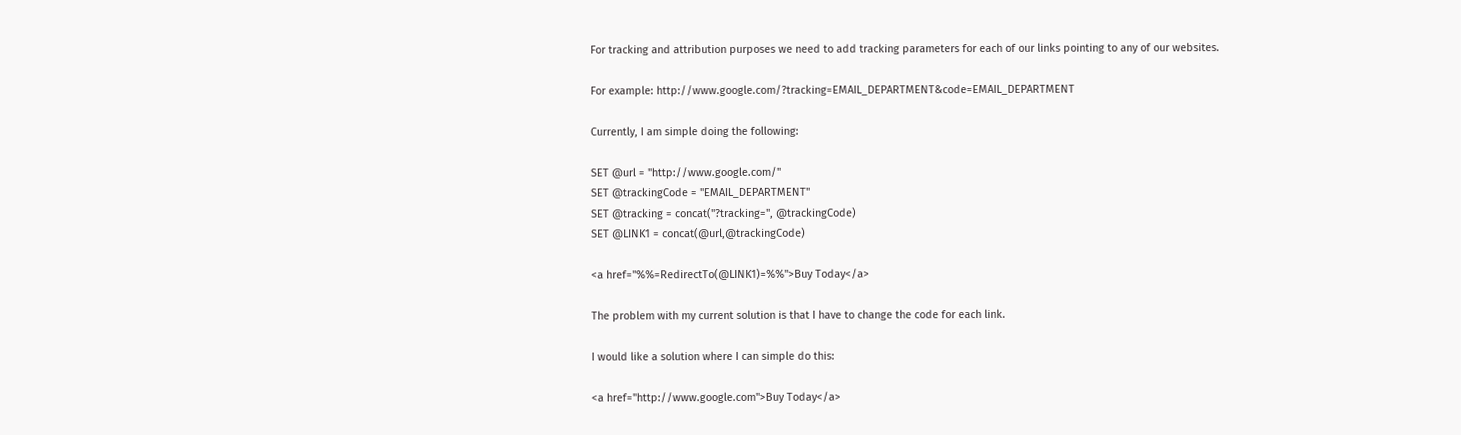For tracking and attribution purposes we need to add tracking parameters for each of our links pointing to any of our websites.

For example: http://www.google.com/?tracking=EMAIL_DEPARTMENT&code=EMAIL_DEPARTMENT

Currently, I am simple doing the following:

SET @url = "http://www.google.com/"
SET @trackingCode = "EMAIL_DEPARTMENT"
SET @tracking = concat("?tracking=", @trackingCode)
SET @LINK1 = concat(@url,@trackingCode)

<a href="%%=RedirectTo(@LINK1)=%%">Buy Today</a>

The problem with my current solution is that I have to change the code for each link.

I would like a solution where I can simple do this:

<a href="http://www.google.com">Buy Today</a>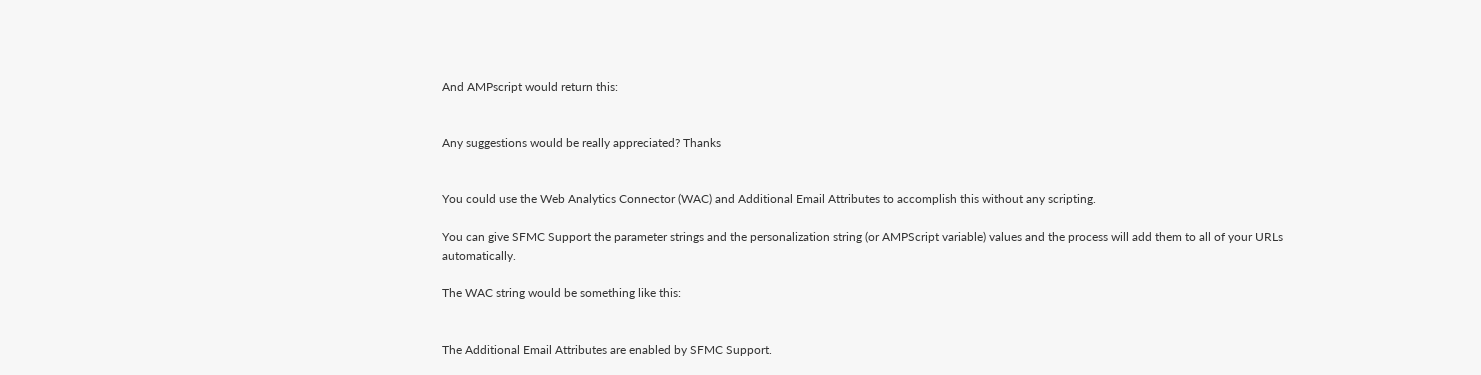And AMPscript would return this:


Any suggestions would be really appreciated? Thanks


You could use the Web Analytics Connector (WAC) and Additional Email Attributes to accomplish this without any scripting.

You can give SFMC Support the parameter strings and the personalization string (or AMPScript variable) values and the process will add them to all of your URLs automatically.

The WAC string would be something like this:


The Additional Email Attributes are enabled by SFMC Support.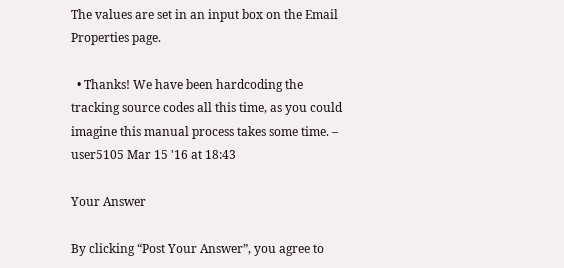The values are set in an input box on the Email Properties page.

  • Thanks! We have been hardcoding the tracking source codes all this time, as you could imagine this manual process takes some time. – user5105 Mar 15 '16 at 18:43

Your Answer

By clicking “Post Your Answer”, you agree to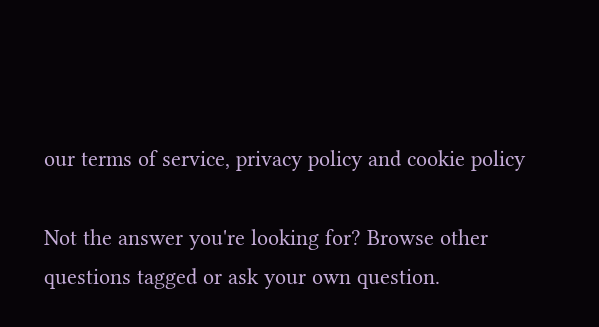our terms of service, privacy policy and cookie policy

Not the answer you're looking for? Browse other questions tagged or ask your own question.